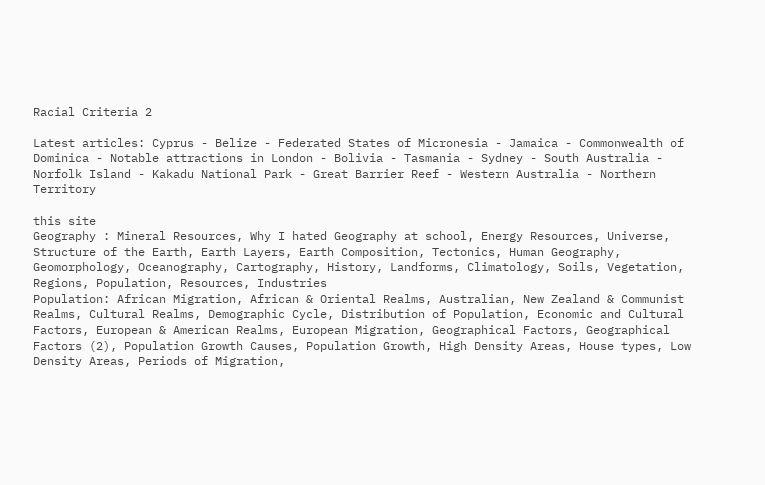Racial Criteria 2

Latest articles: Cyprus - Belize - Federated States of Micronesia - Jamaica - Commonwealth of Dominica - Notable attractions in London - Bolivia - Tasmania - Sydney - South Australia - Norfolk Island - Kakadu National Park - Great Barrier Reef - Western Australia - Northern Territory

this site
Geography : Mineral Resources, Why I hated Geography at school, Energy Resources, Universe, Structure of the Earth, Earth Layers, Earth Composition, Tectonics, Human Geography, Geomorphology, Oceanography, Cartography, History, Landforms, Climatology, Soils, Vegetation, Regions, Population, Resources, Industries
Population: African Migration, African & Oriental Realms, Australian, New Zealand & Communist Realms, Cultural Realms, Demographic Cycle, Distribution of Population, Economic and Cultural Factors, European & American Realms, European Migration, Geographical Factors, Geographical Factors (2), Population Growth Causes, Population Growth, High Density Areas, House types, Low Density Areas, Periods of Migration,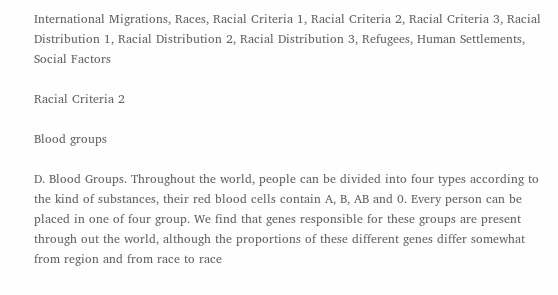International Migrations, Races, Racial Criteria 1, Racial Criteria 2, Racial Criteria 3, Racial Distribution 1, Racial Distribution 2, Racial Distribution 3, Refugees, Human Settlements, Social Factors

Racial Criteria 2

Blood groups

D. Blood Groups. Throughout the world, people can be divided into four types according to the kind of substances, their red blood cells contain A, B, AB and 0. Every person can be placed in one of four group. We find that genes responsible for these groups are present through out the world, although the proportions of these different genes differ somewhat from region and from race to race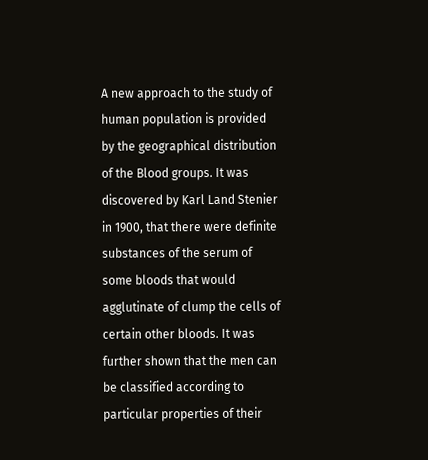A new approach to the study of human population is provided by the geographical distribution of the Blood groups. It was discovered by Karl Land Stenier in 1900, that there were definite substances of the serum of some bloods that would agglutinate of clump the cells of certain other bloods. It was further shown that the men can be classified according to particular properties of their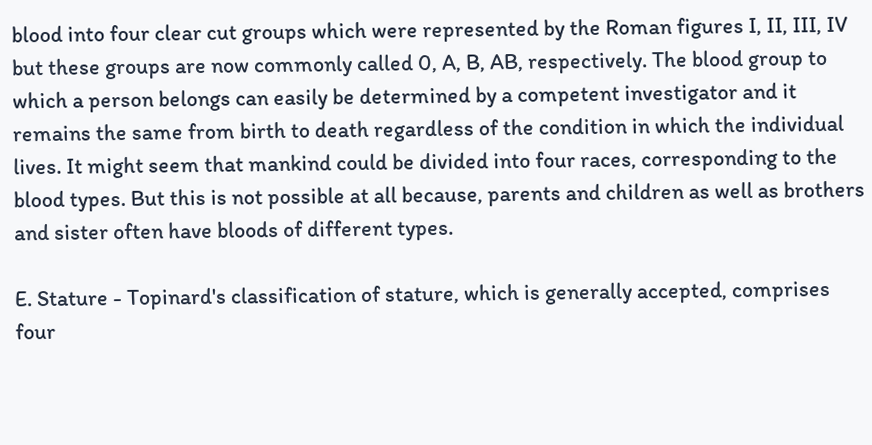blood into four clear cut groups which were represented by the Roman figures I, II, III, IV but these groups are now commonly called 0, A, B, AB, respectively. The blood group to which a person belongs can easily be determined by a competent investigator and it remains the same from birth to death regardless of the condition in which the individual lives. It might seem that mankind could be divided into four races, corresponding to the blood types. But this is not possible at all because, parents and children as well as brothers and sister often have bloods of different types.

E. Stature - Topinard's classification of stature, which is generally accepted, comprises four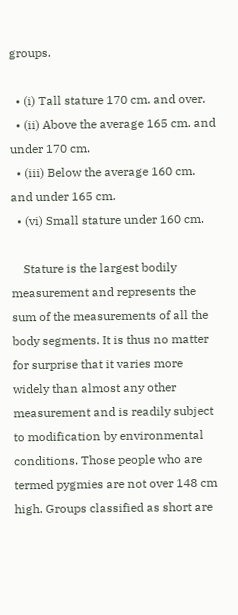groups.

  • (i) Tall stature 170 cm. and over.
  • (ii) Above the average 165 cm. and under 170 cm.
  • (iii) Below the average 160 cm. and under 165 cm.
  • (vi) Small stature under 160 cm.

    Stature is the largest bodily measurement and represents the sum of the measurements of all the body segments. It is thus no matter for surprise that it varies more widely than almost any other measurement and is readily subject to modification by environmental conditions. Those people who are termed pygmies are not over 148 cm high. Groups classified as short are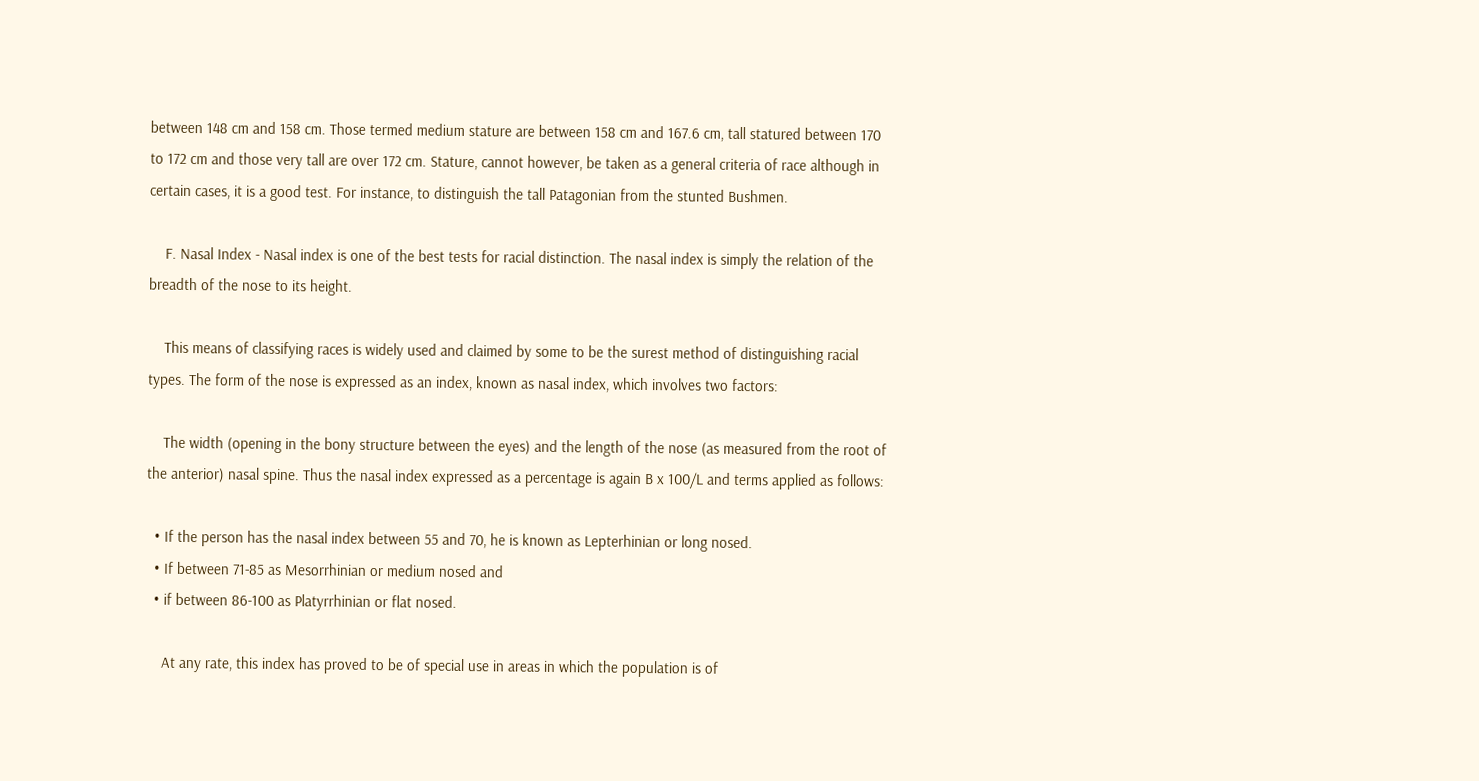between 148 cm and 158 cm. Those termed medium stature are between 158 cm and 167.6 cm, tall statured between 170 to 172 cm and those very tall are over 172 cm. Stature, cannot however, be taken as a general criteria of race although in certain cases, it is a good test. For instance, to distinguish the tall Patagonian from the stunted Bushmen.

    F. Nasal Index - Nasal index is one of the best tests for racial distinction. The nasal index is simply the relation of the breadth of the nose to its height.

    This means of classifying races is widely used and claimed by some to be the surest method of distinguishing racial types. The form of the nose is expressed as an index, known as nasal index, which involves two factors:

    The width (opening in the bony structure between the eyes) and the length of the nose (as measured from the root of the anterior) nasal spine. Thus the nasal index expressed as a percentage is again B x 100/L and terms applied as follows:

  • If the person has the nasal index between 55 and 70, he is known as Lepterhinian or long nosed.
  • If between 71-85 as Mesorrhinian or medium nosed and
  • if between 86-100 as Platyrrhinian or flat nosed.

    At any rate, this index has proved to be of special use in areas in which the population is of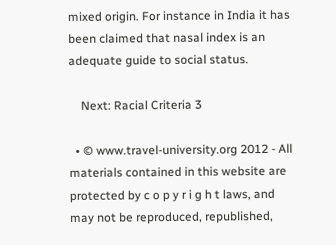mixed origin. For instance in India it has been claimed that nasal index is an adequate guide to social status.

    Next: Racial Criteria 3

  • © www.travel-university.org 2012 - All materials contained in this website are protected by c o p y r i g h t laws, and may not be reproduced, republished,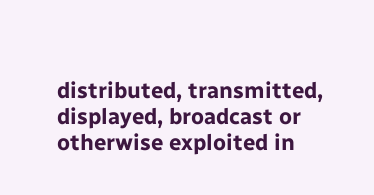distributed, transmitted, displayed, broadcast or otherwise exploited in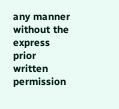any manner without the express prior written permission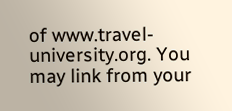of www.travel-university.org. You may link from your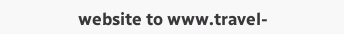website to www.travel-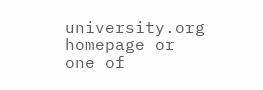university.org homepage or one of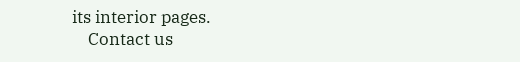its interior pages.
    Contact us